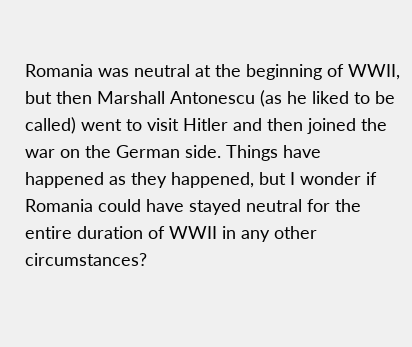Romania was neutral at the beginning of WWII, but then Marshall Antonescu (as he liked to be called) went to visit Hitler and then joined the war on the German side. Things have happened as they happened, but I wonder if Romania could have stayed neutral for the entire duration of WWII in any other circumstances?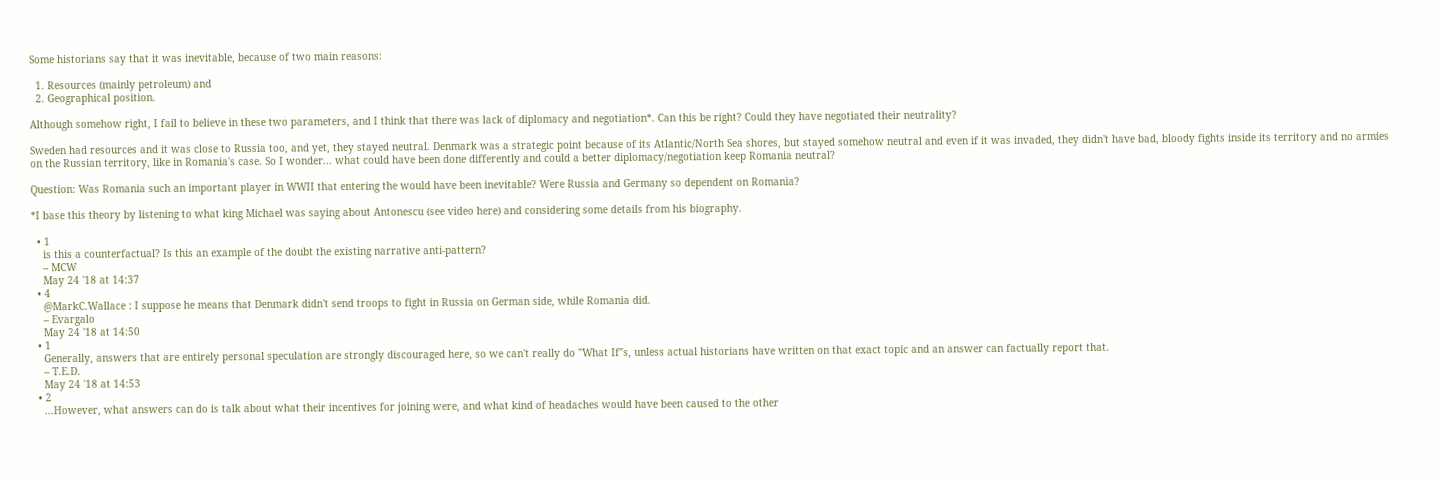Some historians say that it was inevitable, because of two main reasons:

  1. Resources (mainly petroleum) and
  2. Geographical position.

Although somehow right, I fail to believe in these two parameters, and I think that there was lack of diplomacy and negotiation*. Can this be right? Could they have negotiated their neutrality?

Sweden had resources and it was close to Russia too, and yet, they stayed neutral. Denmark was a strategic point because of its Atlantic/North Sea shores, but stayed somehow neutral and even if it was invaded, they didn't have bad, bloody fights inside its territory and no armies on the Russian territory, like in Romania's case. So I wonder... what could have been done differently and could a better diplomacy/negotiation keep Romania neutral?

Question: Was Romania such an important player in WWII that entering the would have been inevitable? Were Russia and Germany so dependent on Romania?

*I base this theory by listening to what king Michael was saying about Antonescu (see video here) and considering some details from his biography.

  • 1
    is this a counterfactual? Is this an example of the doubt the existing narrative anti-pattern?
    – MCW
    May 24 '18 at 14:37
  • 4
    @MarkC.Wallace : I suppose he means that Denmark didn't send troops to fight in Russia on German side, while Romania did.
    – Evargalo
    May 24 '18 at 14:50
  • 1
    Generally, answers that are entirely personal speculation are strongly discouraged here, so we can't really do "What If"s, unless actual historians have written on that exact topic and an answer can factually report that.
    – T.E.D.
    May 24 '18 at 14:53
  • 2
    ...However, what answers can do is talk about what their incentives for joining were, and what kind of headaches would have been caused to the other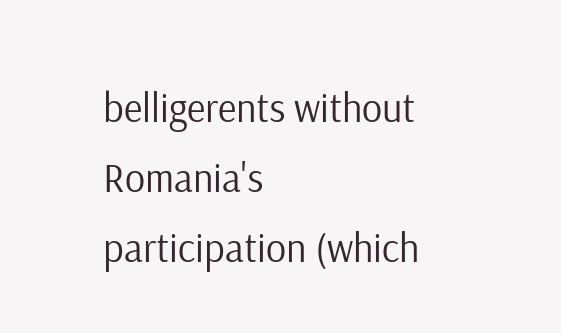belligerents without Romania's participation (which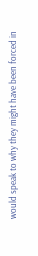would speak to why they might have been forced in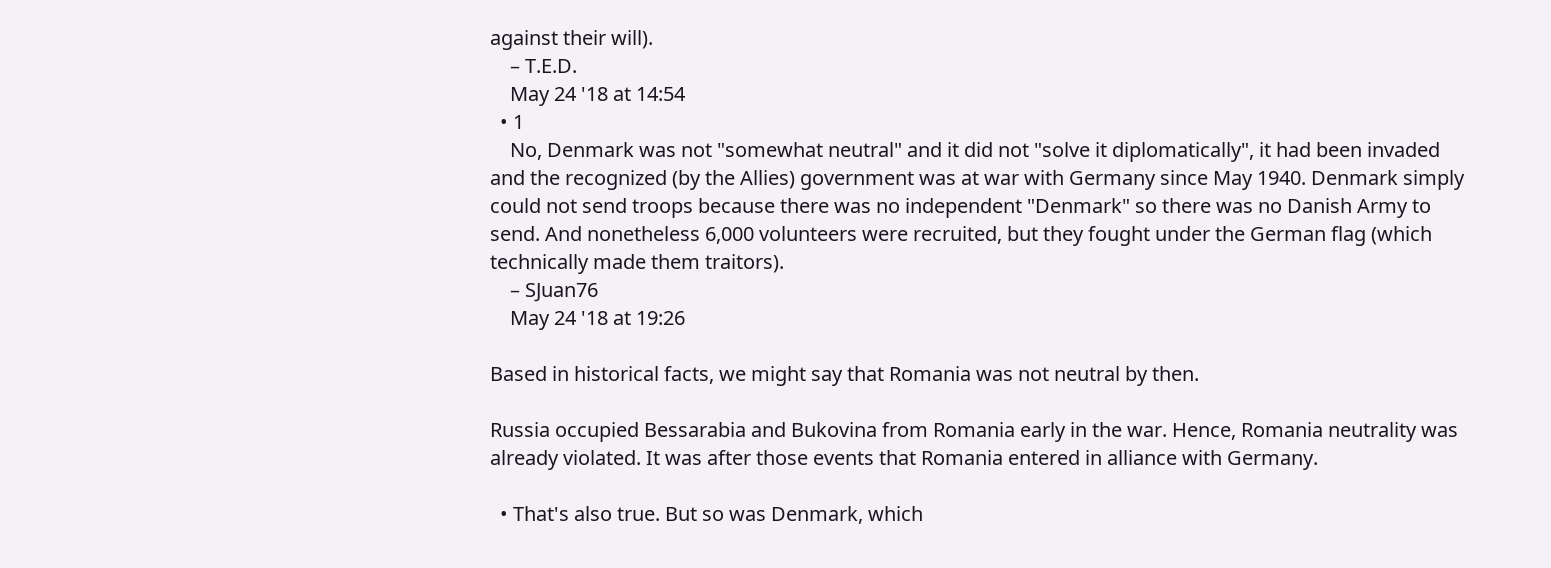against their will).
    – T.E.D.
    May 24 '18 at 14:54
  • 1
    No, Denmark was not "somewhat neutral" and it did not "solve it diplomatically", it had been invaded and the recognized (by the Allies) government was at war with Germany since May 1940. Denmark simply could not send troops because there was no independent "Denmark" so there was no Danish Army to send. And nonetheless 6,000 volunteers were recruited, but they fought under the German flag (which technically made them traitors).
    – SJuan76
    May 24 '18 at 19:26

Based in historical facts, we might say that Romania was not neutral by then.

Russia occupied Bessarabia and Bukovina from Romania early in the war. Hence, Romania neutrality was already violated. It was after those events that Romania entered in alliance with Germany.

  • That's also true. But so was Denmark, which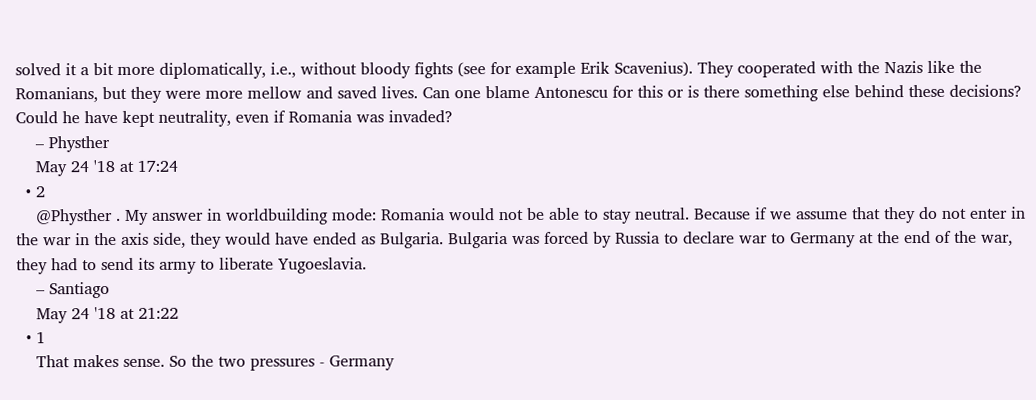solved it a bit more diplomatically, i.e., without bloody fights (see for example Erik Scavenius). They cooperated with the Nazis like the Romanians, but they were more mellow and saved lives. Can one blame Antonescu for this or is there something else behind these decisions? Could he have kept neutrality, even if Romania was invaded?
    – Physther
    May 24 '18 at 17:24
  • 2
    @Physther . My answer in worldbuilding mode: Romania would not be able to stay neutral. Because if we assume that they do not enter in the war in the axis side, they would have ended as Bulgaria. Bulgaria was forced by Russia to declare war to Germany at the end of the war, they had to send its army to liberate Yugoeslavia.
    – Santiago
    May 24 '18 at 21:22
  • 1
    That makes sense. So the two pressures - Germany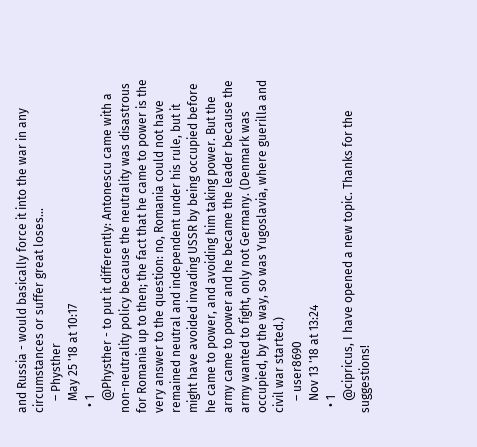and Russia - would basically force it into the war in any circumstances or suffer great loses...
    – Physther
    May 25 '18 at 10:17
  • 1
    @Physther - to put it differently: Antonescu came with a non-neutrality policy because the neutrality was disastrous for Romania up to then; the fact that he came to power is the very answer to the question: no, Romania could not have remained neutral and independent under his rule, but it might have avoided invading USSR by being occupied before he came to power, and avoiding him taking power. But the army came to power and he became the leader because the army wanted to fight, only not Germany. (Denmark was occupied, by the way, so was Yugoslavia, where guerilla and civil war started.)
    – user8690
    Nov 13 '18 at 13:24
  • 1
    @cipricus, I have opened a new topic. Thanks for the suggestions!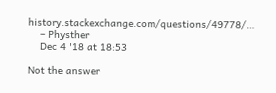history.stackexchange.com/questions/49778/…
    – Physther
    Dec 4 '18 at 18:53

Not the answer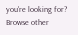you're looking for? Browse other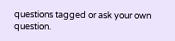questions tagged or ask your own question.